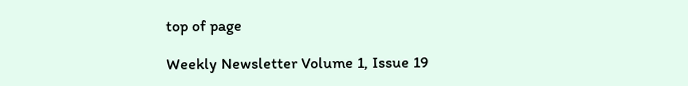top of page

Weekly Newsletter Volume 1, Issue 19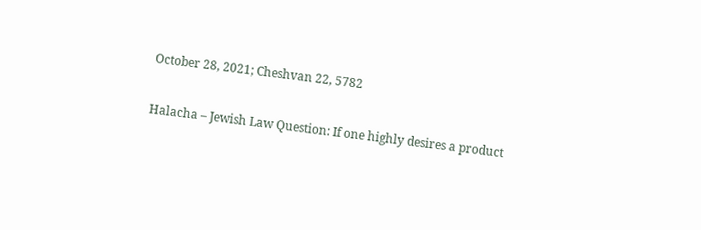October 28, 2021; Cheshvan 22, 5782

Halacha – Jewish Law Question: If one highly desires a product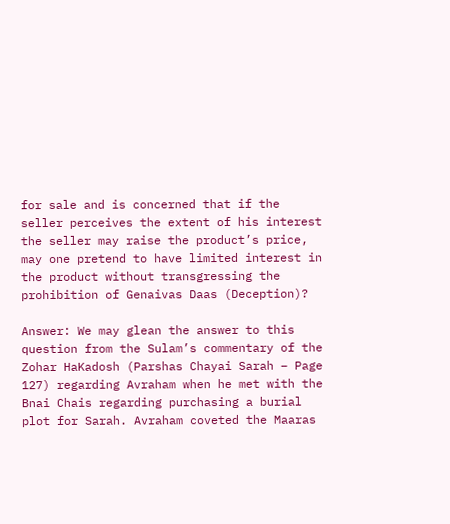for sale and is concerned that if the seller perceives the extent of his interest the seller may raise the product’s price, may one pretend to have limited interest in the product without transgressing the prohibition of Genaivas Daas (Deception)?

Answer: We may glean the answer to this question from the Sulam’s commentary of the Zohar HaKadosh (Parshas Chayai Sarah – Page 127) regarding Avraham when he met with the Bnai Chais regarding purchasing a burial plot for Sarah. Avraham coveted the Maaras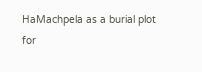HaMachpela as a burial plot for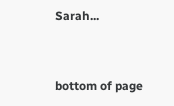Sarah...


bottom of page